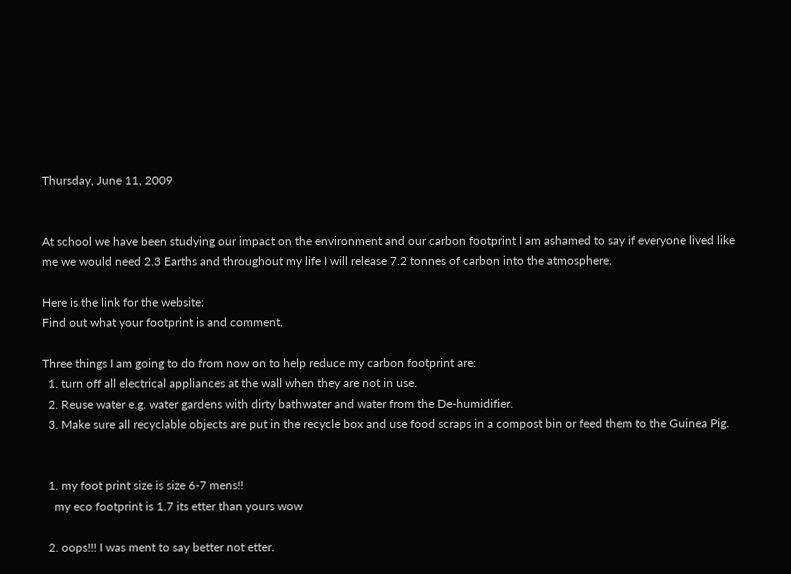Thursday, June 11, 2009


At school we have been studying our impact on the environment and our carbon footprint I am ashamed to say if everyone lived like me we would need 2.3 Earths and throughout my life I will release 7.2 tonnes of carbon into the atmosphere.

Here is the link for the website:
Find out what your footprint is and comment.

Three things I am going to do from now on to help reduce my carbon footprint are:
  1. turn off all electrical appliances at the wall when they are not in use.
  2. Reuse water e.g. water gardens with dirty bathwater and water from the De-humidifier.
  3. Make sure all recyclable objects are put in the recycle box and use food scraps in a compost bin or feed them to the Guinea Pig.


  1. my foot print size is size 6-7 mens!!
    my eco footprint is 1.7 its etter than yours wow

  2. oops!!! I was ment to say better not etter.